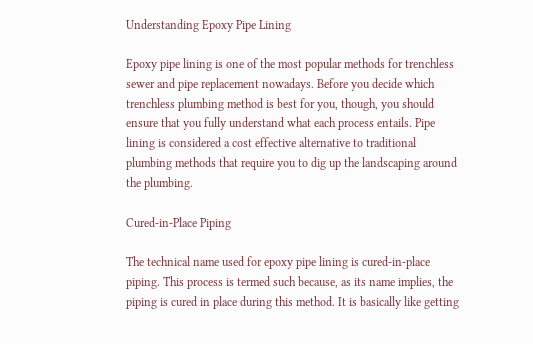Understanding Epoxy Pipe Lining

Epoxy pipe lining is one of the most popular methods for trenchless sewer and pipe replacement nowadays. Before you decide which trenchless plumbing method is best for you, though, you should ensure that you fully understand what each process entails. Pipe lining is considered a cost effective alternative to traditional plumbing methods that require you to dig up the landscaping around the plumbing.

Cured-in-Place Piping

The technical name used for epoxy pipe lining is cured-in-place piping. This process is termed such because, as its name implies, the piping is cured in place during this method. It is basically like getting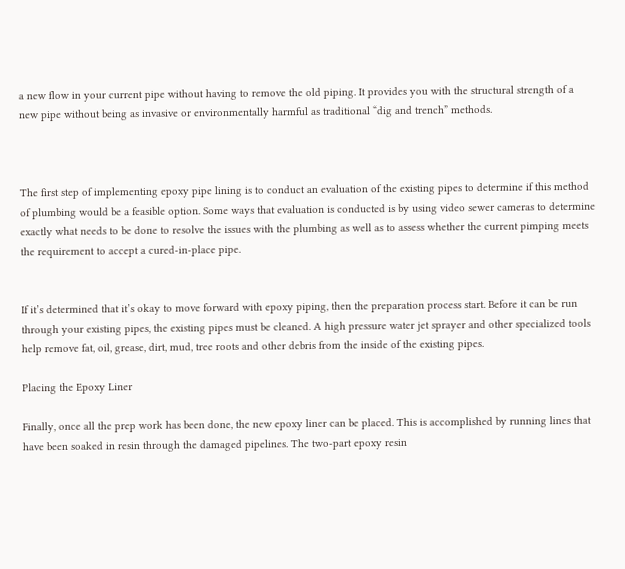a new flow in your current pipe without having to remove the old piping. It provides you with the structural strength of a new pipe without being as invasive or environmentally harmful as traditional “dig and trench” methods.



The first step of implementing epoxy pipe lining is to conduct an evaluation of the existing pipes to determine if this method of plumbing would be a feasible option. Some ways that evaluation is conducted is by using video sewer cameras to determine exactly what needs to be done to resolve the issues with the plumbing as well as to assess whether the current pimping meets the requirement to accept a cured-in-place pipe.


If it’s determined that it’s okay to move forward with epoxy piping, then the preparation process start. Before it can be run through your existing pipes, the existing pipes must be cleaned. A high pressure water jet sprayer and other specialized tools help remove fat, oil, grease, dirt, mud, tree roots and other debris from the inside of the existing pipes.

Placing the Epoxy Liner

Finally, once all the prep work has been done, the new epoxy liner can be placed. This is accomplished by running lines that have been soaked in resin through the damaged pipelines. The two-part epoxy resin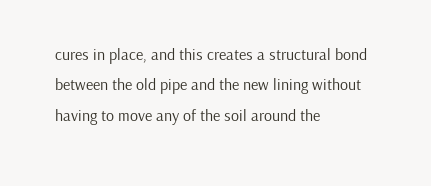cures in place, and this creates a structural bond between the old pipe and the new lining without having to move any of the soil around the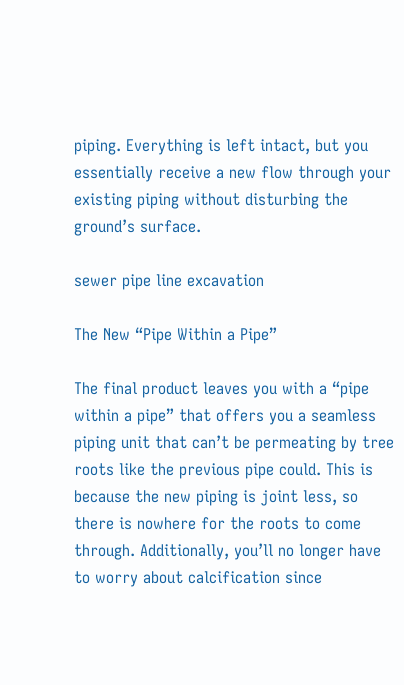piping. Everything is left intact, but you essentially receive a new flow through your existing piping without disturbing the ground’s surface.

sewer pipe line excavation

The New “Pipe Within a Pipe”

The final product leaves you with a “pipe within a pipe” that offers you a seamless piping unit that can’t be permeating by tree roots like the previous pipe could. This is because the new piping is joint less, so there is nowhere for the roots to come through. Additionally, you’ll no longer have to worry about calcification since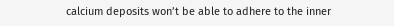calcium deposits won’t be able to adhere to the inner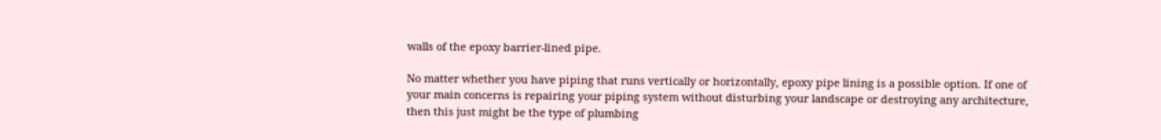walls of the epoxy barrier-lined pipe.

No matter whether you have piping that runs vertically or horizontally, epoxy pipe lining is a possible option. If one of your main concerns is repairing your piping system without disturbing your landscape or destroying any architecture, then this just might be the type of plumbing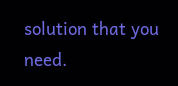solution that you need.